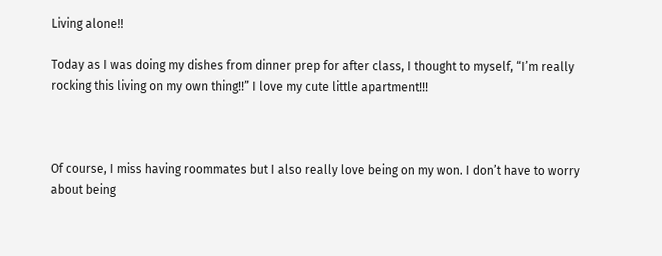Living alone!!

Today as I was doing my dishes from dinner prep for after class, I thought to myself, “I’m really rocking this living on my own thing!!” I love my cute little apartment!!!



Of course, I miss having roommates but I also really love being on my won. I don’t have to worry about being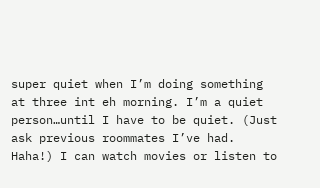super quiet when I’m doing something at three int eh morning. I’m a quiet person…until I have to be quiet. (Just ask previous roommates I’ve had. Haha!) I can watch movies or listen to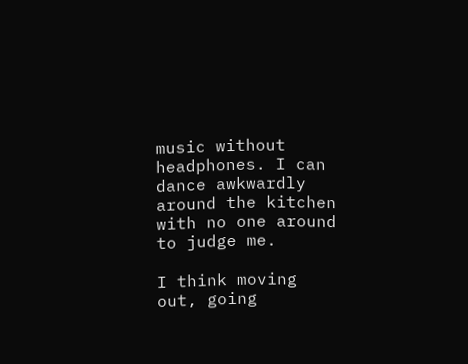music without headphones. I can dance awkwardly around the kitchen with no one around to judge me.

I think moving out, going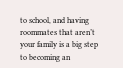to school, and having roommates that aren’t your family is a big step to becoming an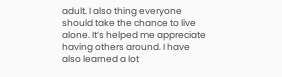adult. I also thing everyone should take the chance to live alone. It’s helped me appreciate having others around. I have also learned a lot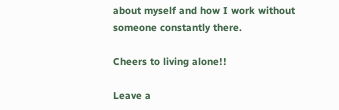about myself and how I work without someone constantly there.

Cheers to living alone!!

Leave a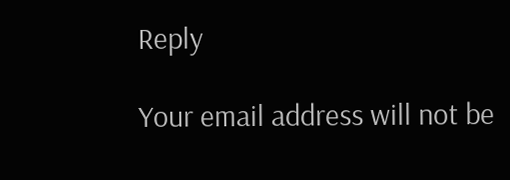Reply

Your email address will not be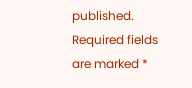published. Required fields are marked *